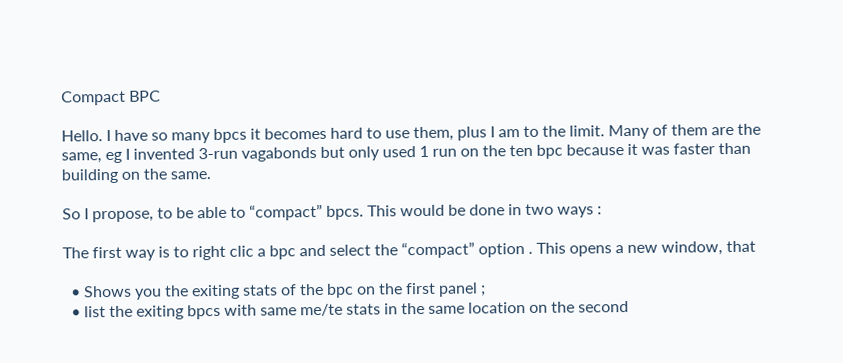Compact BPC

Hello. I have so many bpcs it becomes hard to use them, plus I am to the limit. Many of them are the same, eg I invented 3-run vagabonds but only used 1 run on the ten bpc because it was faster than building on the same.

So I propose, to be able to “compact” bpcs. This would be done in two ways :

The first way is to right clic a bpc and select the “compact” option . This opens a new window, that

  • Shows you the exiting stats of the bpc on the first panel ;
  • list the exiting bpcs with same me/te stats in the same location on the second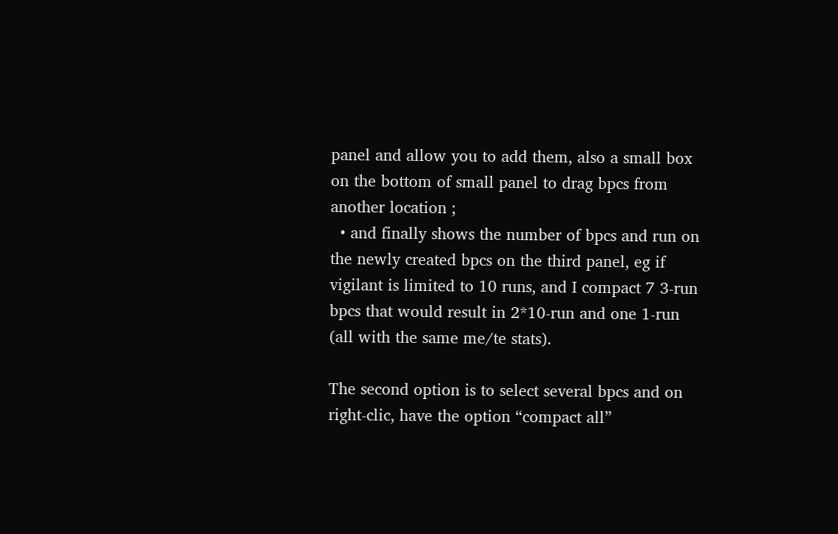panel and allow you to add them, also a small box on the bottom of small panel to drag bpcs from another location ;
  • and finally shows the number of bpcs and run on the newly created bpcs on the third panel, eg if vigilant is limited to 10 runs, and I compact 7 3-run bpcs that would result in 2*10-run and one 1-run (all with the same me/te stats).

The second option is to select several bpcs and on right-clic, have the option “compact all”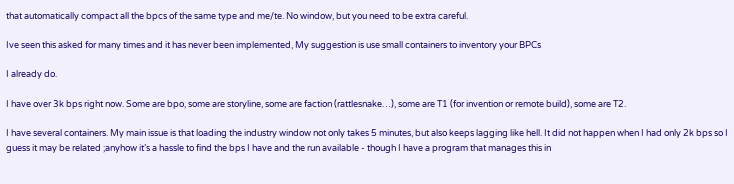that automatically compact all the bpcs of the same type and me/te. No window, but you need to be extra careful.

Ive seen this asked for many times and it has never been implemented, My suggestion is use small containers to inventory your BPCs

I already do.

I have over 3k bps right now. Some are bpo, some are storyline, some are faction (rattlesnake…), some are T1 (for invention or remote build), some are T2.

I have several containers. My main issue is that loading the industry window not only takes 5 minutes, but also keeps lagging like hell. It did not happen when I had only 2k bps so I guess it may be related ;anyhow it’s a hassle to find the bps I have and the run available - though I have a program that manages this in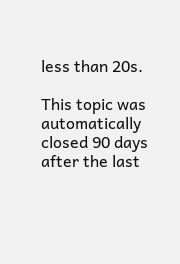less than 20s.

This topic was automatically closed 90 days after the last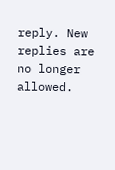reply. New replies are no longer allowed.